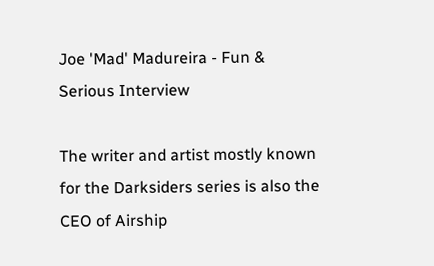Joe 'Mad' Madureira - Fun & Serious Interview

The writer and artist mostly known for the Darksiders series is also the CEO of Airship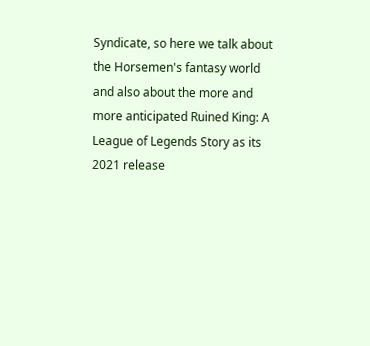Syndicate, so here we talk about the Horsemen's fantasy world and also about the more and more anticipated Ruined King: A League of Legends Story as its 2021 release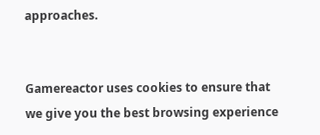approaches.


Gamereactor uses cookies to ensure that we give you the best browsing experience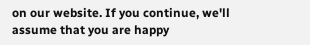on our website. If you continue, we'll assume that you are happy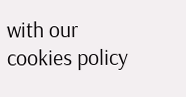with our cookies policy